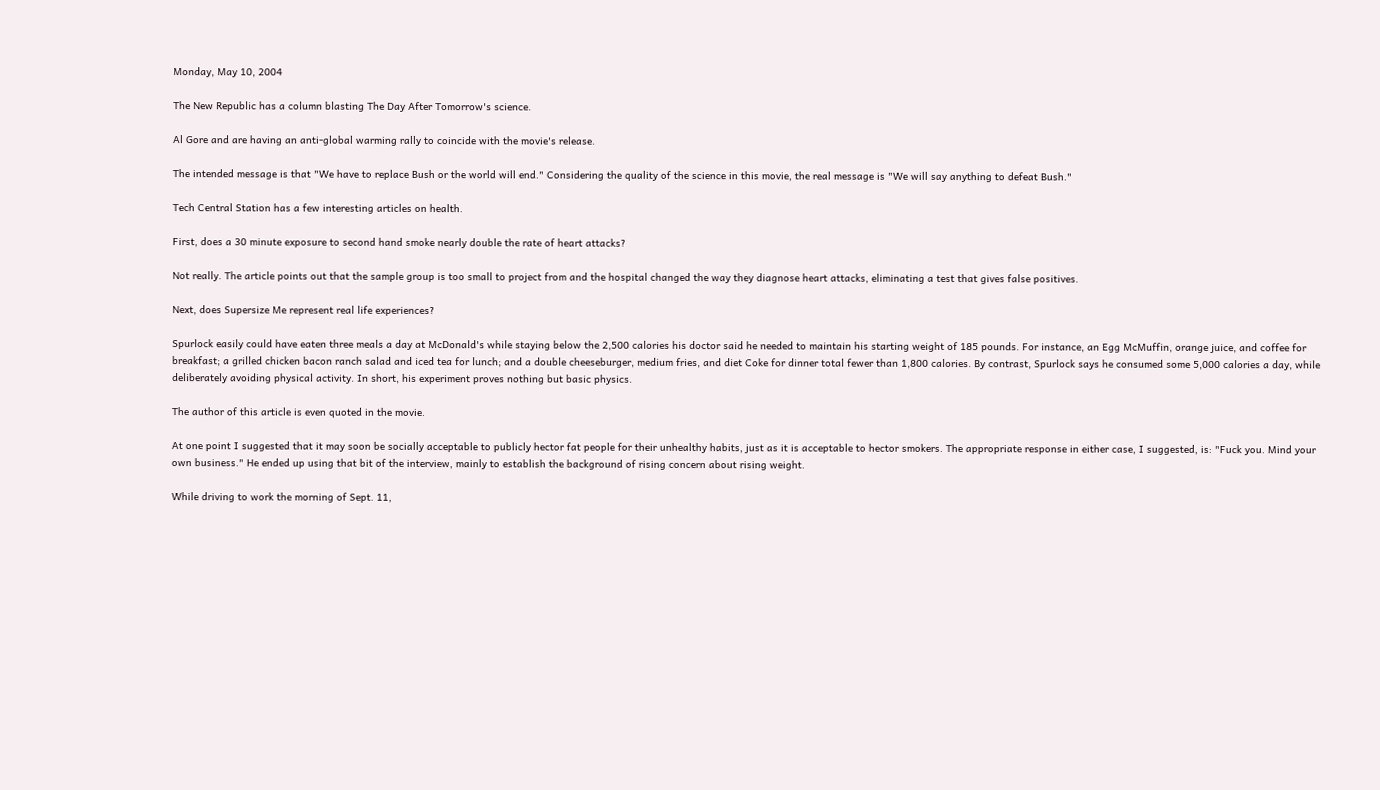Monday, May 10, 2004

The New Republic has a column blasting The Day After Tomorrow's science.

Al Gore and are having an anti-global warming rally to coincide with the movie's release.

The intended message is that "We have to replace Bush or the world will end." Considering the quality of the science in this movie, the real message is "We will say anything to defeat Bush."

Tech Central Station has a few interesting articles on health.

First, does a 30 minute exposure to second hand smoke nearly double the rate of heart attacks?

Not really. The article points out that the sample group is too small to project from and the hospital changed the way they diagnose heart attacks, eliminating a test that gives false positives.

Next, does Supersize Me represent real life experiences?

Spurlock easily could have eaten three meals a day at McDonald's while staying below the 2,500 calories his doctor said he needed to maintain his starting weight of 185 pounds. For instance, an Egg McMuffin, orange juice, and coffee for breakfast; a grilled chicken bacon ranch salad and iced tea for lunch; and a double cheeseburger, medium fries, and diet Coke for dinner total fewer than 1,800 calories. By contrast, Spurlock says he consumed some 5,000 calories a day, while deliberately avoiding physical activity. In short, his experiment proves nothing but basic physics.

The author of this article is even quoted in the movie.

At one point I suggested that it may soon be socially acceptable to publicly hector fat people for their unhealthy habits, just as it is acceptable to hector smokers. The appropriate response in either case, I suggested, is: "Fuck you. Mind your own business." He ended up using that bit of the interview, mainly to establish the background of rising concern about rising weight.

While driving to work the morning of Sept. 11,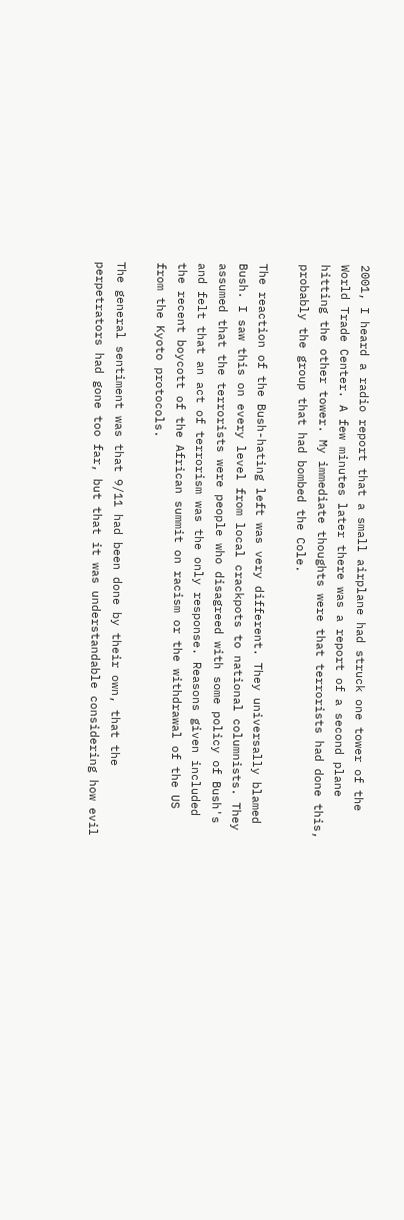2001, I heard a radio report that a small airplane had struck one tower of the World Trade Center. A few minutes later there was a report of a second plane hitting the other tower. My immediate thoughts were that terrorists had done this, probably the group that had bombed the Cole.

The reaction of the Bush-hating left was very different. They universally blamed Bush. I saw this on every level from local crackpots to national columnists. They assumed that the terrorists were people who disagreed with some policy of Bush's and felt that an act of terrorism was the only response. Reasons given included the recent boycott of the African summit on racism or the withdrawal of the US from the Kyoto protocols.

The general sentiment was that 9/11 had been done by their own, that the perpetrators had gone too far, but that it was understandable considering how evil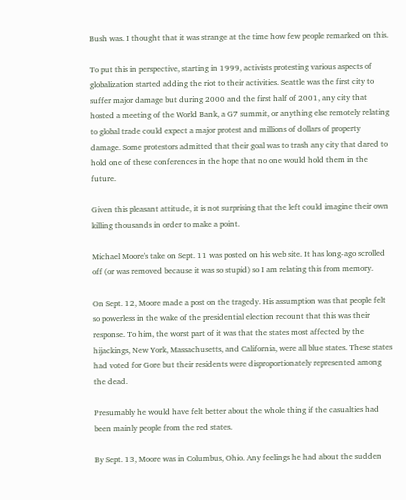Bush was. I thought that it was strange at the time how few people remarked on this.

To put this in perspective, starting in 1999, activists protesting various aspects of globalization started adding the riot to their activities. Seattle was the first city to suffer major damage but during 2000 and the first half of 2001, any city that hosted a meeting of the World Bank, a G7 summit, or anything else remotely relating to global trade could expect a major protest and millions of dollars of property damage. Some protestors admitted that their goal was to trash any city that dared to hold one of these conferences in the hope that no one would hold them in the future.

Given this pleasant attitude, it is not surprising that the left could imagine their own killing thousands in order to make a point.

Michael Moore's take on Sept. 11 was posted on his web site. It has long-ago scrolled off (or was removed because it was so stupid) so I am relating this from memory.

On Sept. 12, Moore made a post on the tragedy. His assumption was that people felt so powerless in the wake of the presidential election recount that this was their response. To him, the worst part of it was that the states most affected by the hijackings, New York, Massachusetts, and California, were all blue states. These states had voted for Gore but their residents were disproportionately represented among the dead.

Presumably he would have felt better about the whole thing if the casualties had been mainly people from the red states.

By Sept. 13, Moore was in Columbus, Ohio. Any feelings he had about the sudden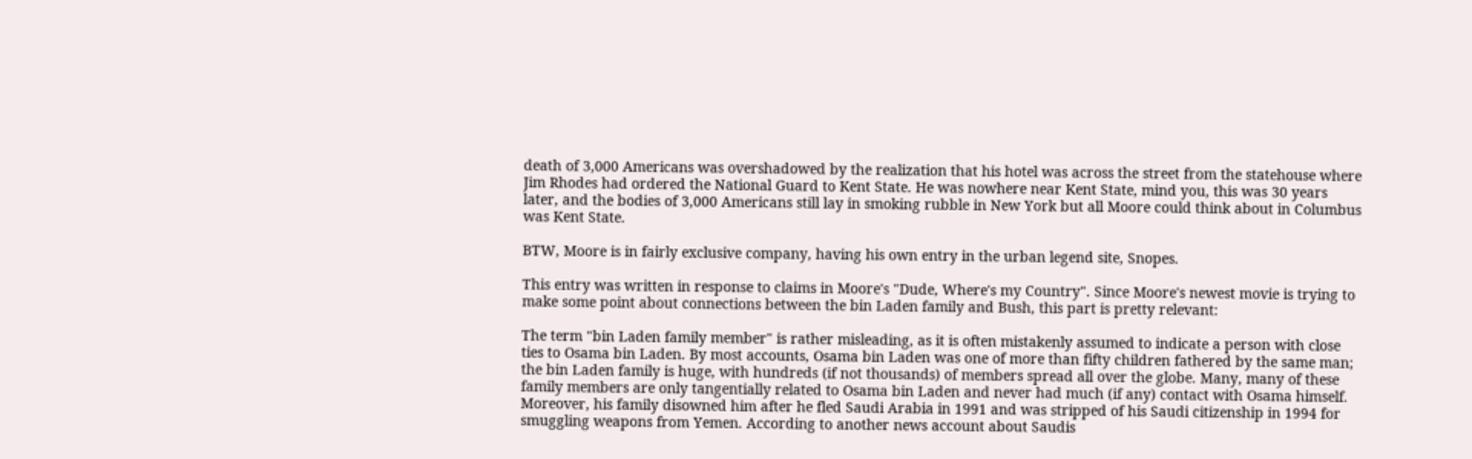death of 3,000 Americans was overshadowed by the realization that his hotel was across the street from the statehouse where Jim Rhodes had ordered the National Guard to Kent State. He was nowhere near Kent State, mind you, this was 30 years later, and the bodies of 3,000 Americans still lay in smoking rubble in New York but all Moore could think about in Columbus was Kent State.

BTW, Moore is in fairly exclusive company, having his own entry in the urban legend site, Snopes.

This entry was written in response to claims in Moore's "Dude, Where's my Country". Since Moore's newest movie is trying to make some point about connections between the bin Laden family and Bush, this part is pretty relevant:

The term "bin Laden family member" is rather misleading, as it is often mistakenly assumed to indicate a person with close ties to Osama bin Laden. By most accounts, Osama bin Laden was one of more than fifty children fathered by the same man; the bin Laden family is huge, with hundreds (if not thousands) of members spread all over the globe. Many, many of these family members are only tangentially related to Osama bin Laden and never had much (if any) contact with Osama himself. Moreover, his family disowned him after he fled Saudi Arabia in 1991 and was stripped of his Saudi citizenship in 1994 for smuggling weapons from Yemen. According to another news account about Saudis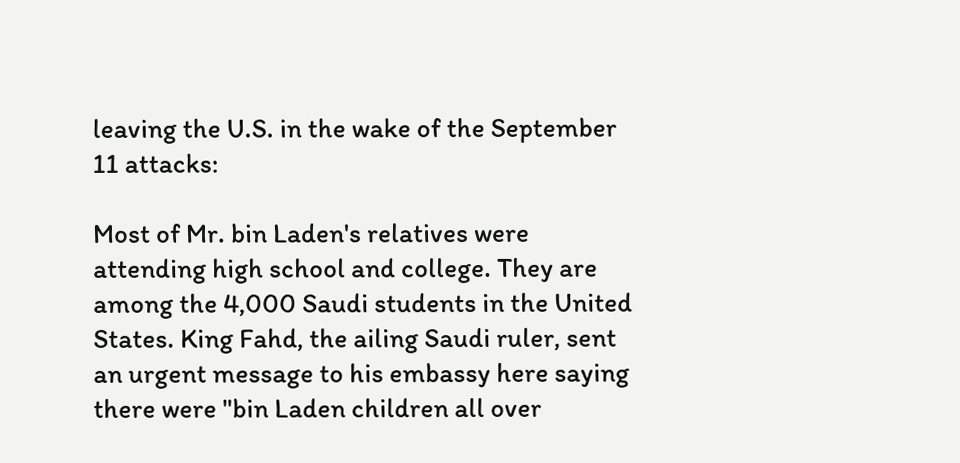leaving the U.S. in the wake of the September 11 attacks:

Most of Mr. bin Laden's relatives were attending high school and college. They are among the 4,000 Saudi students in the United States. King Fahd, the ailing Saudi ruler, sent an urgent message to his embassy here saying there were "bin Laden children all over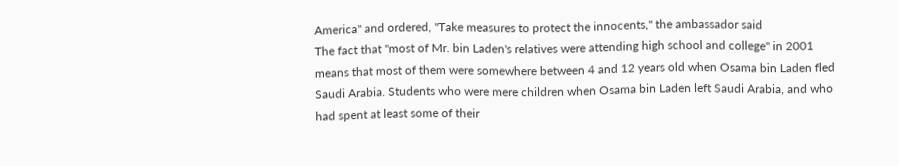America" and ordered, "Take measures to protect the innocents," the ambassador said
The fact that "most of Mr. bin Laden's relatives were attending high school and college" in 2001 means that most of them were somewhere between 4 and 12 years old when Osama bin Laden fled Saudi Arabia. Students who were mere children when Osama bin Laden left Saudi Arabia, and who had spent at least some of their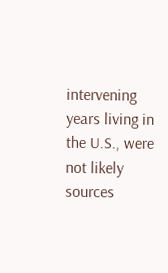intervening years living in the U.S., were not likely sources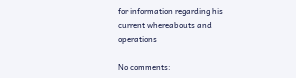for information regarding his current whereabouts and operations

No comments: